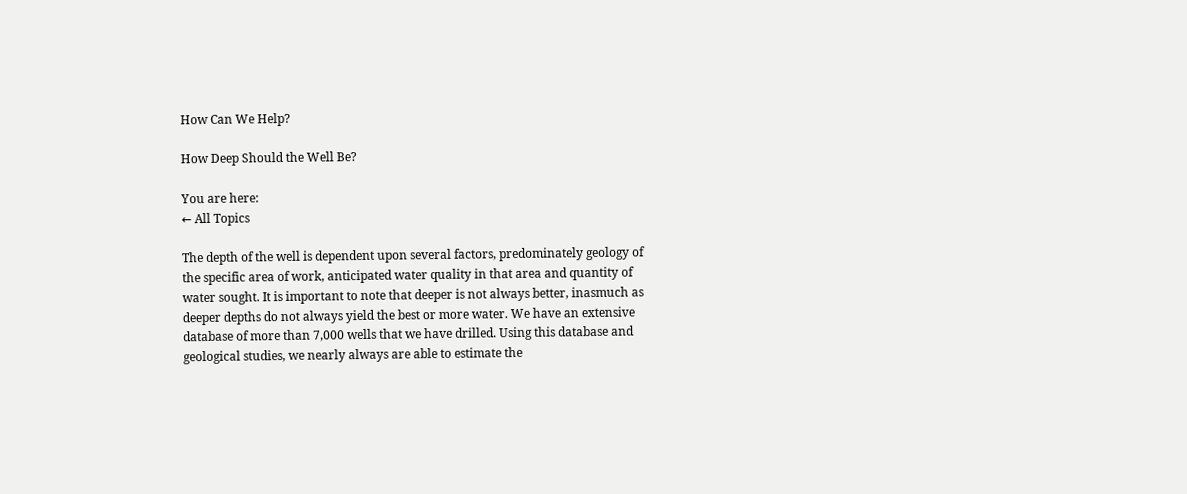How Can We Help?

How Deep Should the Well Be?

You are here:
← All Topics

The depth of the well is dependent upon several factors, predominately geology of the specific area of work, anticipated water quality in that area and quantity of water sought. It is important to note that deeper is not always better, inasmuch as deeper depths do not always yield the best or more water. We have an extensive database of more than 7,000 wells that we have drilled. Using this database and geological studies, we nearly always are able to estimate the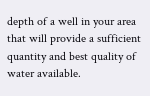depth of a well in your area that will provide a sufficient quantity and best quality of water available.